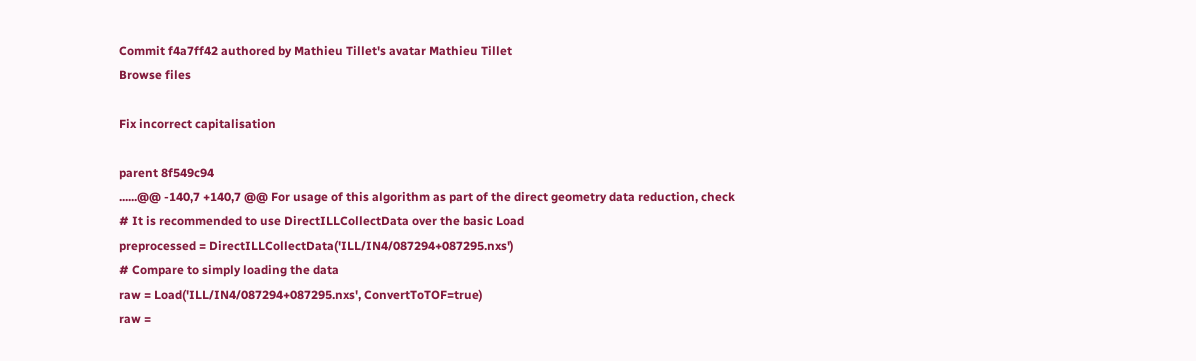Commit f4a7ff42 authored by Mathieu Tillet's avatar Mathieu Tillet
Browse files

Fix incorrect capitalisation

parent 8f549c94
......@@ -140,7 +140,7 @@ For usage of this algorithm as part of the direct geometry data reduction, check
# It is recommended to use DirectILLCollectData over the basic Load
preprocessed = DirectILLCollectData('ILL/IN4/087294+087295.nxs')
# Compare to simply loading the data
raw = Load('ILL/IN4/087294+087295.nxs', ConvertToTOF=true)
raw =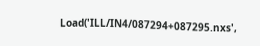Load('ILL/IN4/087294+087295.nxs',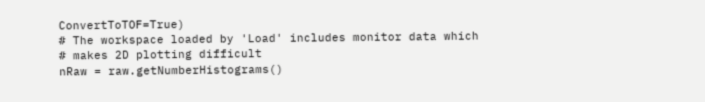ConvertToTOF=True)
# The workspace loaded by 'Load' includes monitor data which
# makes 2D plotting difficult
nRaw = raw.getNumberHistograms()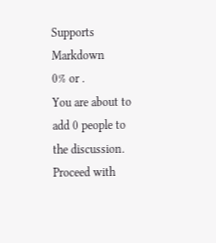Supports Markdown
0% or .
You are about to add 0 people to the discussion. Proceed with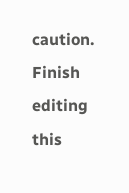caution.
Finish editing this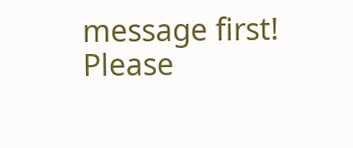message first!
Please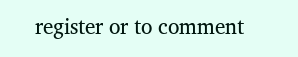register or to comment